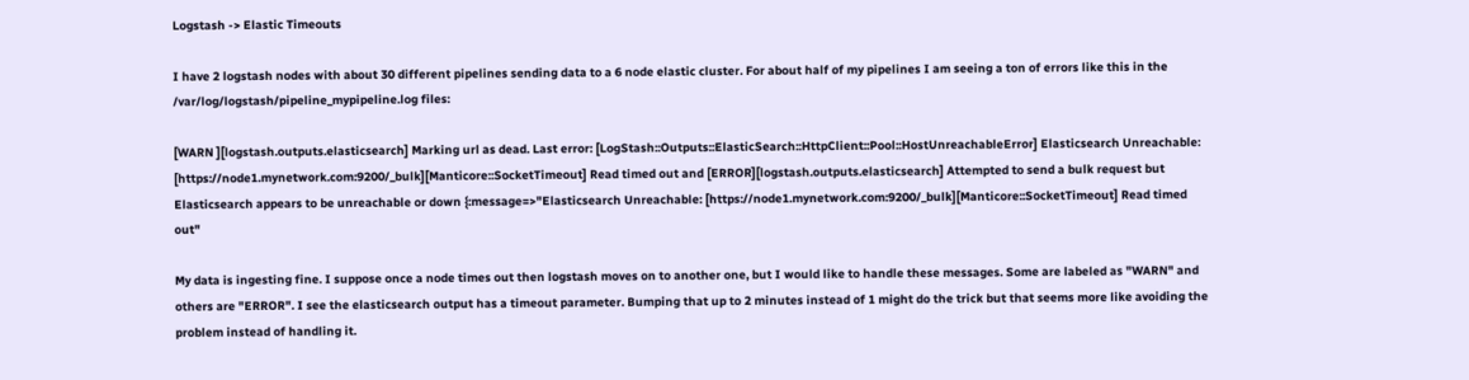Logstash -> Elastic Timeouts

I have 2 logstash nodes with about 30 different pipelines sending data to a 6 node elastic cluster. For about half of my pipelines I am seeing a ton of errors like this in the /var/log/logstash/pipeline_mypipeline.log files:

[WARN ][logstash.outputs.elasticsearch] Marking url as dead. Last error: [LogStash::Outputs::ElasticSearch::HttpClient::Pool::HostUnreachableError] Elasticsearch Unreachable: [https://node1.mynetwork.com:9200/_bulk][Manticore::SocketTimeout] Read timed out and [ERROR][logstash.outputs.elasticsearch] Attempted to send a bulk request but Elasticsearch appears to be unreachable or down {:message=>"Elasticsearch Unreachable: [https://node1.mynetwork.com:9200/_bulk][Manticore::SocketTimeout] Read timed out"

My data is ingesting fine. I suppose once a node times out then logstash moves on to another one, but I would like to handle these messages. Some are labeled as "WARN" and others are "ERROR". I see the elasticsearch output has a timeout parameter. Bumping that up to 2 minutes instead of 1 might do the trick but that seems more like avoiding the problem instead of handling it.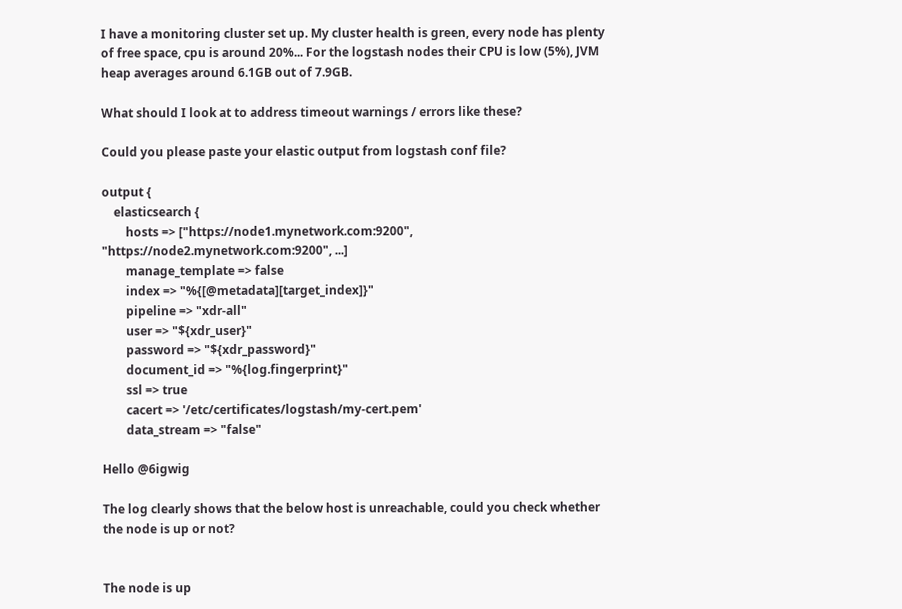I have a monitoring cluster set up. My cluster health is green, every node has plenty of free space, cpu is around 20%... For the logstash nodes their CPU is low (5%), JVM heap averages around 6.1GB out of 7.9GB.

What should I look at to address timeout warnings / errors like these?

Could you please paste your elastic output from logstash conf file?

output {
    elasticsearch {
        hosts => ["https://node1.mynetwork.com:9200", "https://node2.mynetwork.com:9200", ...]
        manage_template => false
        index => "%{[@metadata][target_index]}"
        pipeline => "xdr-all"
        user => "${xdr_user}"
        password => "${xdr_password}"
        document_id => "%{log.fingerprint}"
        ssl => true
        cacert => '/etc/certificates/logstash/my-cert.pem'
        data_stream => "false"

Hello @6igwig

The log clearly shows that the below host is unreachable, could you check whether the node is up or not?


The node is up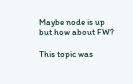Maybe node is up but how about FW?

This topic was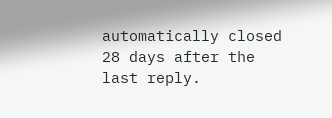automatically closed 28 days after the last reply.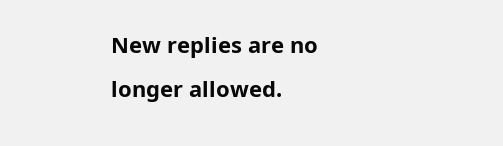New replies are no longer allowed.